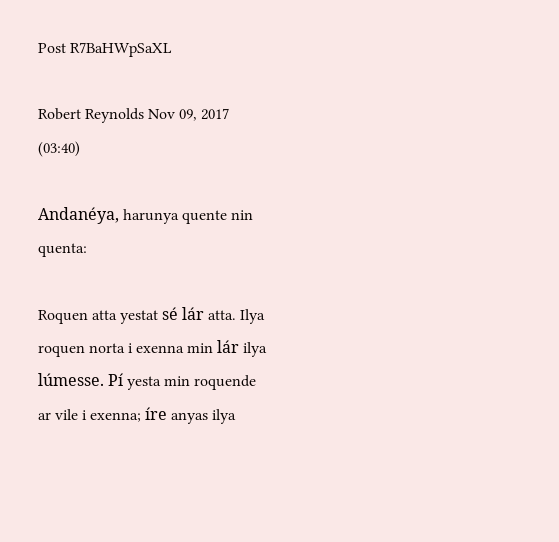Post R7BaHWpSaXL

Robert Reynolds Nov 09, 2017 (03:40)

Andanéya, harunya quente nin quenta:

Roquen atta yestat sé lár atta. Ilya roquen norta i exenna min lár ilya lúmesse. Pí yesta min roquende ar vile i exenna; íre anyas ilya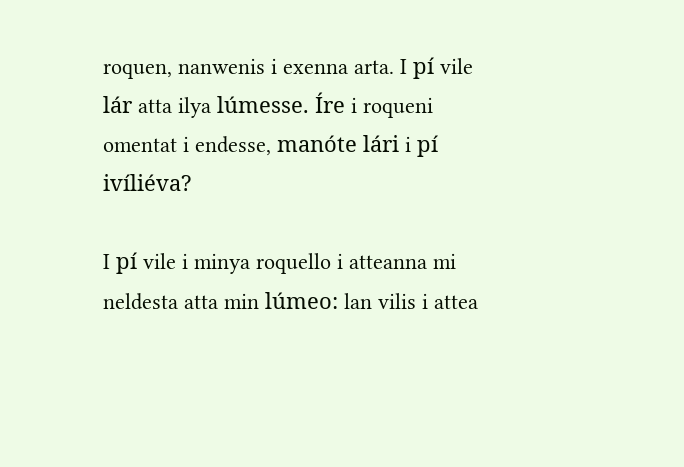roquen, nanwenis i exenna arta. I pí vile lár atta ilya lúmesse. Íre i roqueni omentat i endesse, manóte lári i pí ivíliéva?

I pí vile i minya roquello i atteanna mi neldesta atta min lúmeo: lan vilis i attea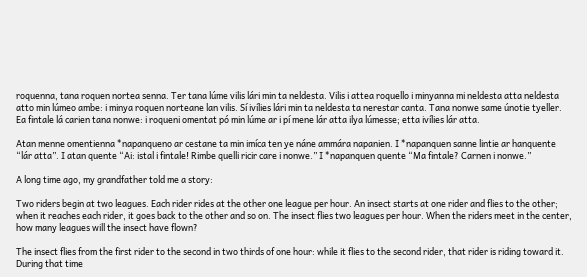roquenna, tana roquen nortea senna. Ter tana lúme vilis lári min ta neldesta. Vilis i attea roquello i minyanna mi neldesta atta neldesta atto min lúmeo ambe: i minya roquen norteane lan vilis. Sí ivílies lári min ta neldesta ta nerestar canta. Tana nonwe same únotie tyeller. Ea fintale lá carien tana nonwe: i roqueni omentat pó min lúme ar i pí mene lár atta ilya lúmesse; etta ivílies lár atta.

Atan menne omentienna *napanqueno ar cestane ta min imíca ten ye náne ammára napanien. I *napanquen sanne lintie ar hanquente “lár atta”. I atan quente “Ai: istal i fintale! Rimbe quelli ricir care i nonwe.” I *napanquen quente “Ma fintale? Carnen i nonwe.”

A long time ago, my grandfather told me a story:

Two riders begin at two leagues. Each rider rides at the other one league per hour. An insect starts at one rider and flies to the other; when it reaches each rider, it goes back to the other and so on. The insect flies two leagues per hour. When the riders meet in the center, how many leagues will the insect have flown?

The insect flies from the first rider to the second in two thirds of one hour: while it flies to the second rider, that rider is riding toward it. During that time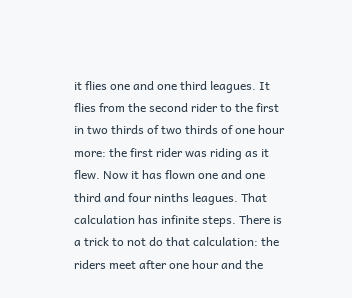it flies one and one third leagues. It flies from the second rider to the first in two thirds of two thirds of one hour more: the first rider was riding as it flew. Now it has flown one and one third and four ninths leagues. That calculation has infinite steps. There is a trick to not do that calculation: the riders meet after one hour and the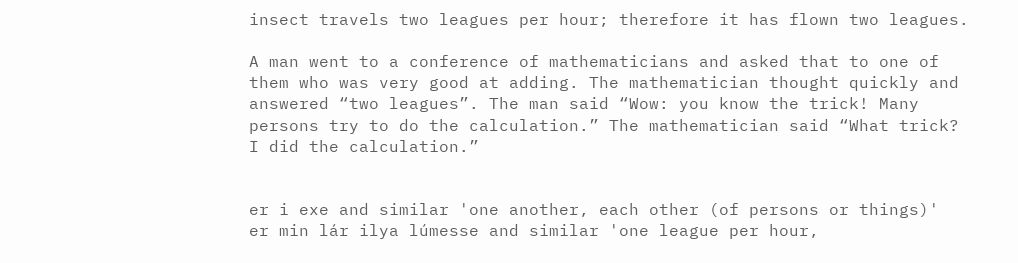insect travels two leagues per hour; therefore it has flown two leagues.

A man went to a conference of mathematicians and asked that to one of them who was very good at adding. The mathematician thought quickly and answered “two leagues”. The man said “Wow: you know the trick! Many persons try to do the calculation.” The mathematician said “What trick? I did the calculation.”


er i exe and similar 'one another, each other (of persons or things)'
er min lár ilya lúmesse and similar 'one league per hour,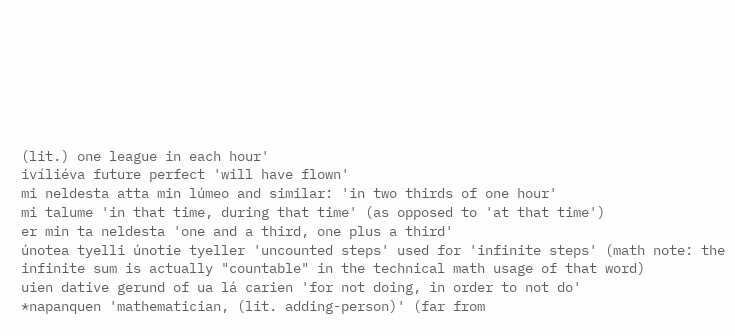(lit.) one league in each hour'
ivíliéva future perfect 'will have flown'
mi neldesta atta min lúmeo and similar: 'in two thirds of one hour'
mi talume 'in that time, during that time' (as opposed to 'at that time')
er min ta neldesta 'one and a third, one plus a third'
únotea tyelli únotie tyeller 'uncounted steps' used for 'infinite steps' (math note: the infinite sum is actually "countable" in the technical math usage of that word)
uien dative gerund of ua lá carien 'for not doing, in order to not do'
*napanquen 'mathematician, (lit. adding-person)' (far from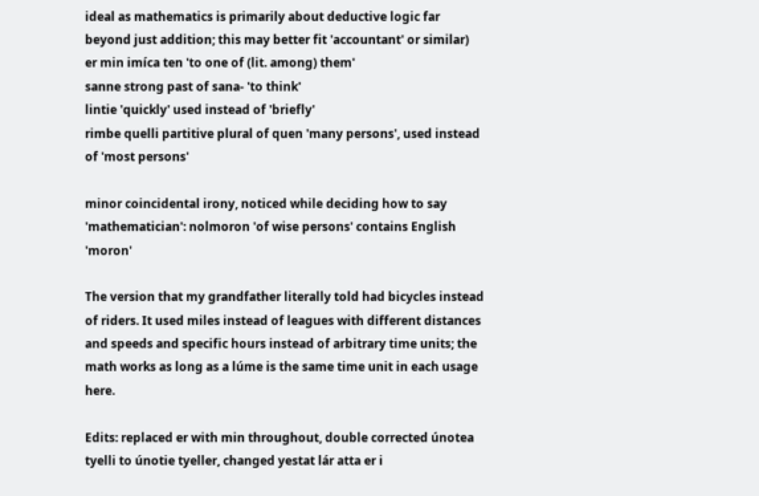ideal as mathematics is primarily about deductive logic far beyond just addition; this may better fit 'accountant' or similar)
er min imíca ten 'to one of (lit. among) them'
sanne strong past of sana- 'to think'
lintie 'quickly' used instead of 'briefly'
rimbe quelli partitive plural of quen 'many persons', used instead of 'most persons'

minor coincidental irony, noticed while deciding how to say 'mathematician': nolmoron 'of wise persons' contains English 'moron'

The version that my grandfather literally told had bicycles instead of riders. It used miles instead of leagues with different distances and speeds and specific hours instead of arbitrary time units; the math works as long as a lúme is the same time unit in each usage here.

Edits: replaced er with min throughout, double corrected únotea tyelli to únotie tyeller, changed yestat lár atta er i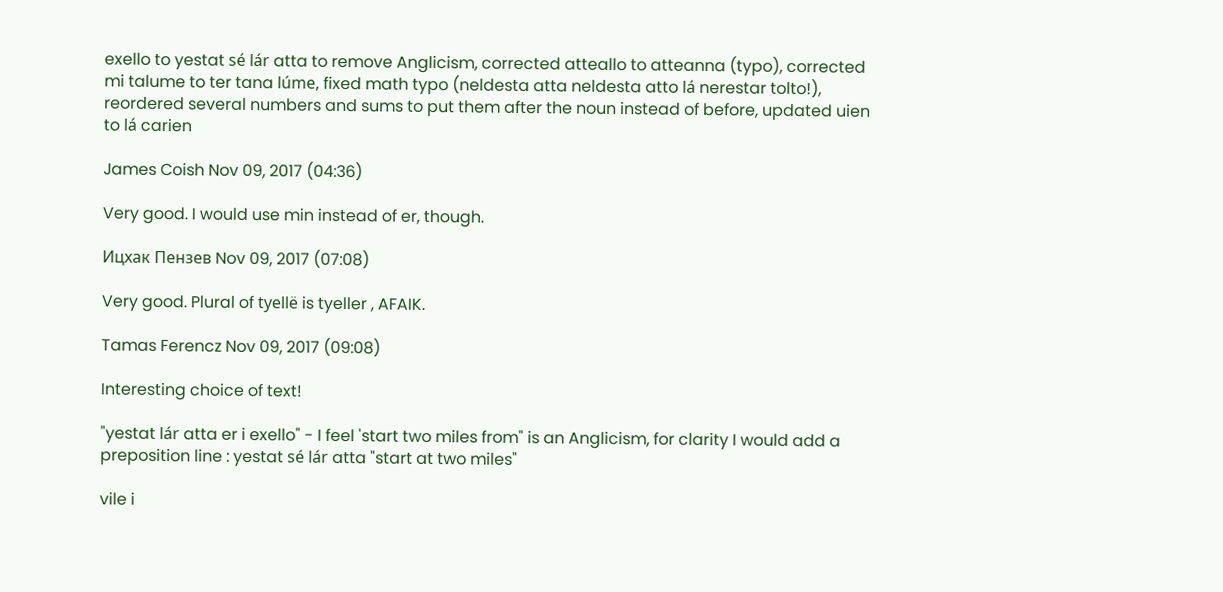exello to yestat sé lár atta to remove Anglicism, corrected atteallo to atteanna (typo), corrected mi talume to ter tana lúme, fixed math typo (neldesta atta neldesta atto lá nerestar tolto!), reordered several numbers and sums to put them after the noun instead of before, updated uien to lá carien

James Coish Nov 09, 2017 (04:36)

Very good. I would use min instead of er, though.

Ицхак Пензев Nov 09, 2017 (07:08)

Very good. Plural of tyellë is tyeller , AFAIK.

Tamas Ferencz Nov 09, 2017 (09:08)

Interesting choice of text!

"yestat lár atta er i exello" - I feel 'start two miles from" is an Anglicism, for clarity I would add a preposition line : yestat sé lár atta "start at two miles"

vile i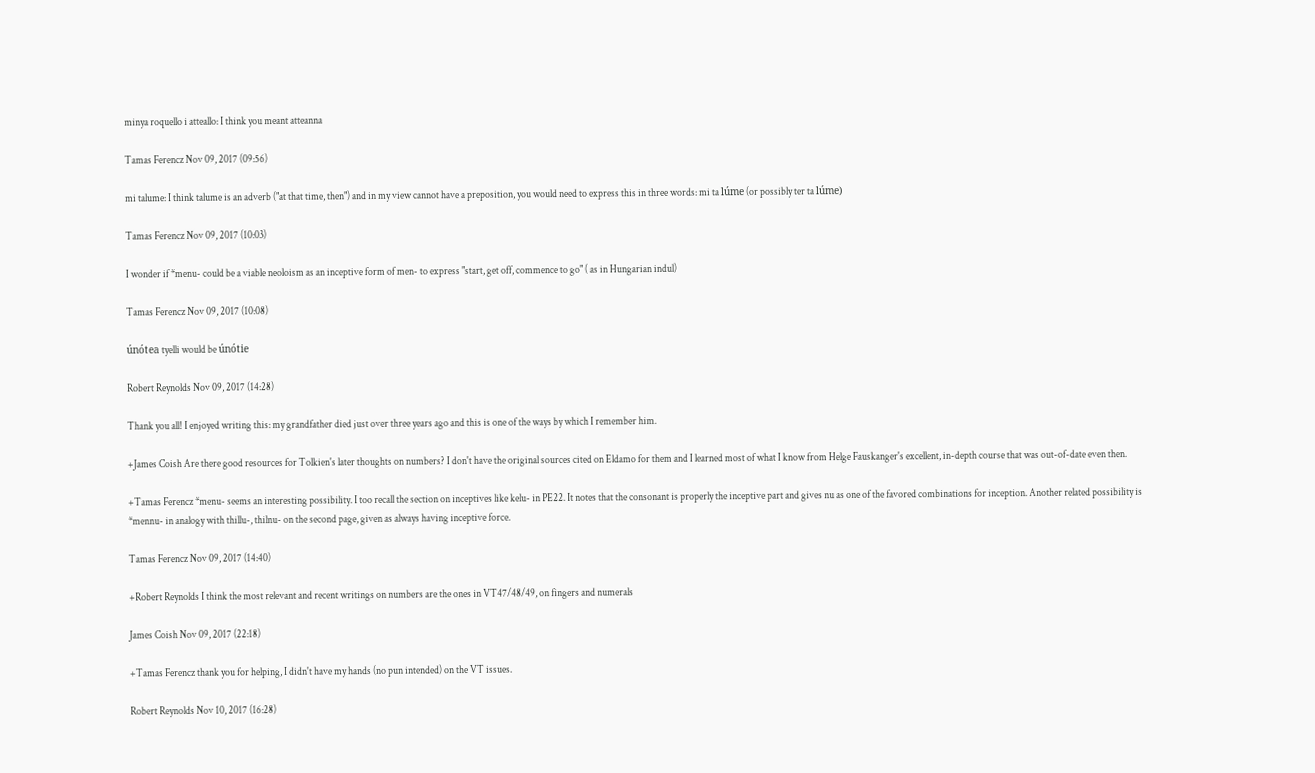minya roquello i atteallo: I think you meant atteanna

Tamas Ferencz Nov 09, 2017 (09:56)

mi talume: I think talume is an adverb ("at that time, then") and in my view cannot have a preposition, you would need to express this in three words: mi ta lúme (or possibly ter ta lúme)

Tamas Ferencz Nov 09, 2017 (10:03)

I wonder if *menu- could be a viable neoloism as an inceptive form of men- to express "start, get off, commence to go" ( as in Hungarian indul)

Tamas Ferencz Nov 09, 2017 (10:08)

únótea tyelli would be únótie

Robert Reynolds Nov 09, 2017 (14:28)

Thank you all! I enjoyed writing this: my grandfather died just over three years ago and this is one of the ways by which I remember him.

+James Coish Are there good resources for Tolkien's later thoughts on numbers? I don't have the original sources cited on Eldamo for them and I learned most of what I know from Helge Fauskanger's excellent, in-depth course that was out-of-date even then.

+Tamas Ferencz *menu- seems an interesting possibility. I too recall the section on inceptives like kelu- in PE22. It notes that the consonant is properly the inceptive part and gives nu as one of the favored combinations for inception. Another related possibility is *mennu- in analogy with thillu-, thilnu- on the second page, given as always having inceptive force.

Tamas Ferencz Nov 09, 2017 (14:40)

+Robert Reynolds I think the most relevant and recent writings on numbers are the ones in VT47/48/49, on fingers and numerals

James Coish Nov 09, 2017 (22:18)

+Tamas Ferencz thank you for helping, I didn't have my hands (no pun intended) on the VT issues.

Robert Reynolds Nov 10, 2017 (16:28)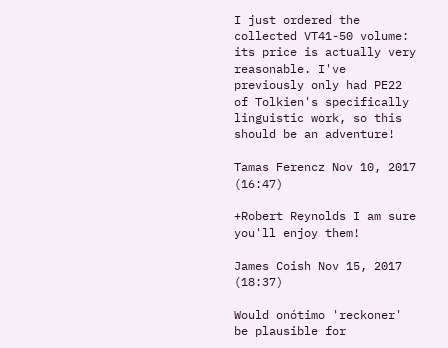I just ordered the collected VT41-50 volume: its price is actually very reasonable. I've previously only had PE22 of Tolkien's specifically linguistic work, so this should be an adventure!

Tamas Ferencz Nov 10, 2017 (16:47)

+Robert Reynolds I am sure you'll enjoy them!

James Coish Nov 15, 2017 (18:37)

Would onótimo 'reckoner' be plausible for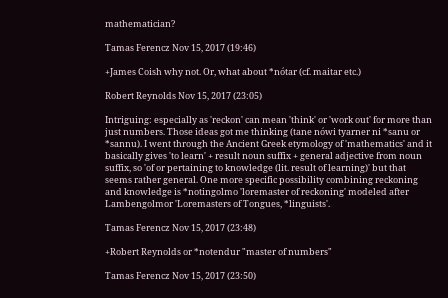mathematician?

Tamas Ferencz Nov 15, 2017 (19:46)

+James Coish why not. Or, what about *nótar (cf. maitar etc.)

Robert Reynolds Nov 15, 2017 (23:05)

Intriguing: especially as 'reckon' can mean 'think' or 'work out' for more than just numbers. Those ideas got me thinking (tane nówi tyarner ni *sanu or *sannu). I went through the Ancient Greek etymology of 'mathematics' and it basically gives 'to learn' + result noun suffix + general adjective from noun suffix, so 'of or pertaining to knowledge (lit. result of learning)' but that seems rather general. One more specific possibility combining reckoning and knowledge is *notingolmo 'loremaster of reckoning' modeled after Lambengolmor 'Loremasters of Tongues, *linguists'.

Tamas Ferencz Nov 15, 2017 (23:48)

+Robert Reynolds or *notendur "master of numbers"

Tamas Ferencz Nov 15, 2017 (23:50)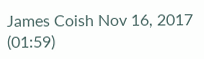James Coish Nov 16, 2017 (01:59)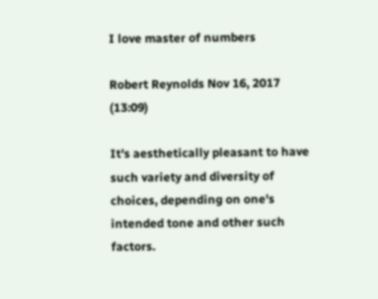I love master of numbers

Robert Reynolds Nov 16, 2017 (13:09)

It's aesthetically pleasant to have such variety and diversity of choices, depending on one's intended tone and other such factors.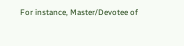For instance, Master/Devotee of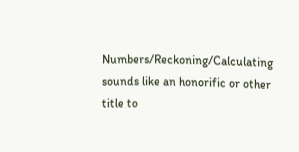Numbers/Reckoning/Calculating sounds like an honorific or other title to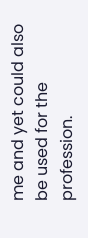me and yet could also be used for the profession.